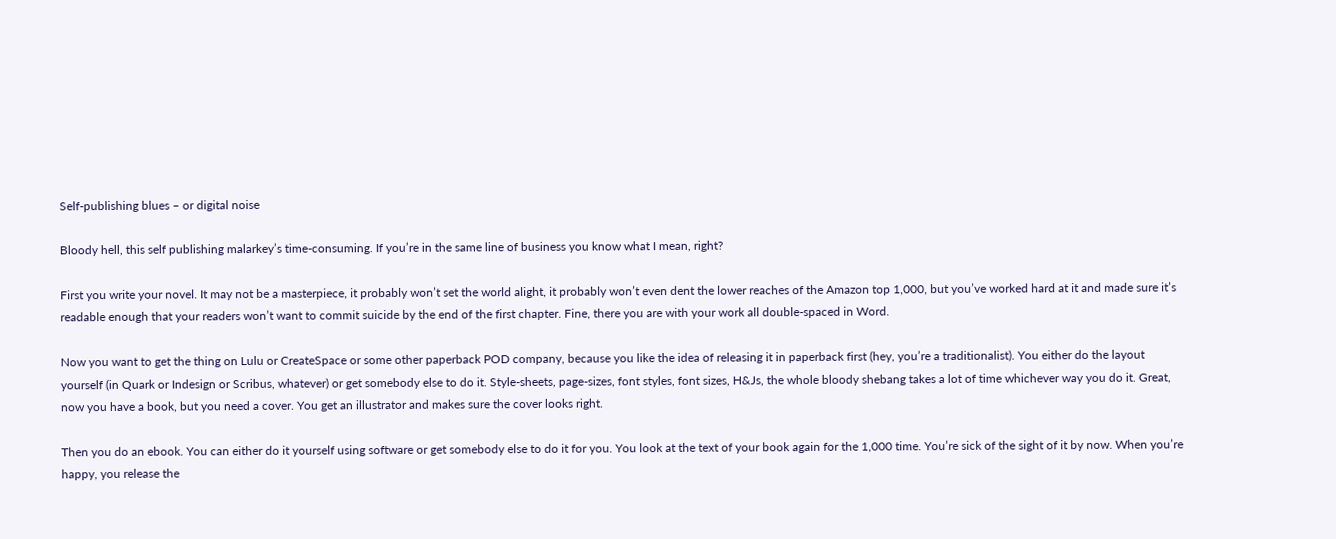Self-publishing blues – or digital noise

Bloody hell, this self publishing malarkey’s time-consuming. If you’re in the same line of business you know what I mean, right?

First you write your novel. It may not be a masterpiece, it probably won’t set the world alight, it probably won’t even dent the lower reaches of the Amazon top 1,000, but you’ve worked hard at it and made sure it’s readable enough that your readers won’t want to commit suicide by the end of the first chapter. Fine, there you are with your work all double-spaced in Word.

Now you want to get the thing on Lulu or CreateSpace or some other paperback POD company, because you like the idea of releasing it in paperback first (hey, you’re a traditionalist). You either do the layout yourself (in Quark or Indesign or Scribus, whatever) or get somebody else to do it. Style-sheets, page-sizes, font styles, font sizes, H&Js, the whole bloody shebang takes a lot of time whichever way you do it. Great, now you have a book, but you need a cover. You get an illustrator and makes sure the cover looks right.

Then you do an ebook. You can either do it yourself using software or get somebody else to do it for you. You look at the text of your book again for the 1,000 time. You’re sick of the sight of it by now. When you’re happy, you release the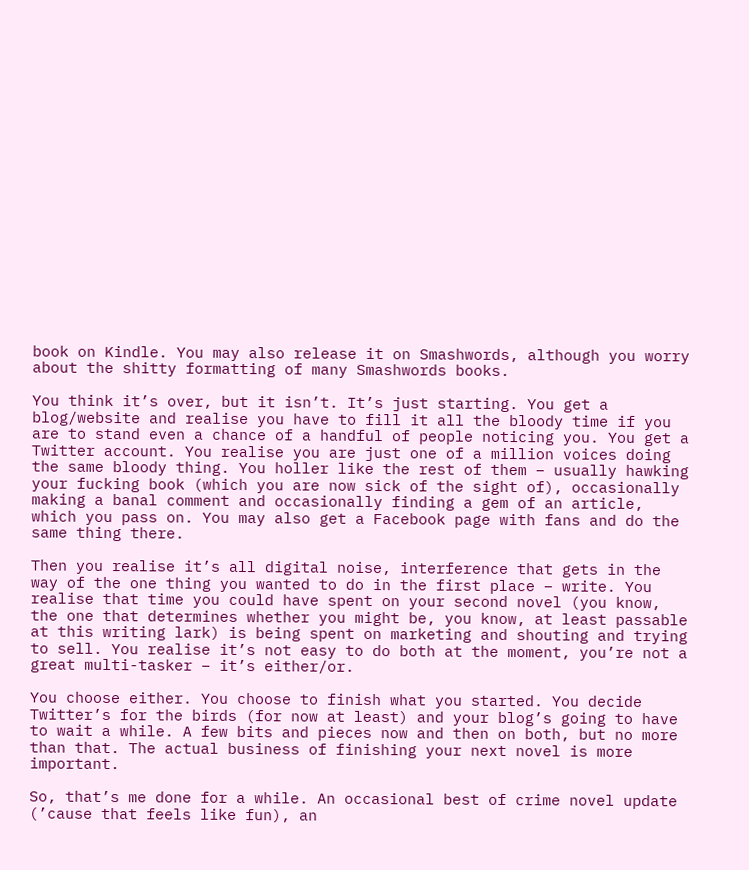book on Kindle. You may also release it on Smashwords, although you worry about the shitty formatting of many Smashwords books.

You think it’s over, but it isn’t. It’s just starting. You get a blog/website and realise you have to fill it all the bloody time if you are to stand even a chance of a handful of people noticing you. You get a Twitter account. You realise you are just one of a million voices doing the same bloody thing. You holler like the rest of them – usually hawking your fucking book (which you are now sick of the sight of), occasionally making a banal comment and occasionally finding a gem of an article, which you pass on. You may also get a Facebook page with fans and do the same thing there.

Then you realise it’s all digital noise, interference that gets in the way of the one thing you wanted to do in the first place – write. You realise that time you could have spent on your second novel (you know, the one that determines whether you might be, you know, at least passable at this writing lark) is being spent on marketing and shouting and trying to sell. You realise it’s not easy to do both at the moment, you’re not a great multi-tasker – it’s either/or.

You choose either. You choose to finish what you started. You decide Twitter’s for the birds (for now at least) and your blog’s going to have to wait a while. A few bits and pieces now and then on both, but no more than that. The actual business of finishing your next novel is more important.

So, that’s me done for a while. An occasional best of crime novel update (’cause that feels like fun), an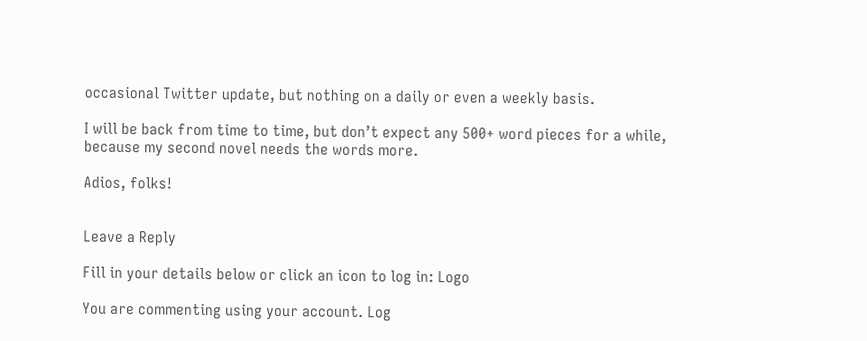occasional Twitter update, but nothing on a daily or even a weekly basis.

I will be back from time to time, but don’t expect any 500+ word pieces for a while, because my second novel needs the words more.

Adios, folks!


Leave a Reply

Fill in your details below or click an icon to log in: Logo

You are commenting using your account. Log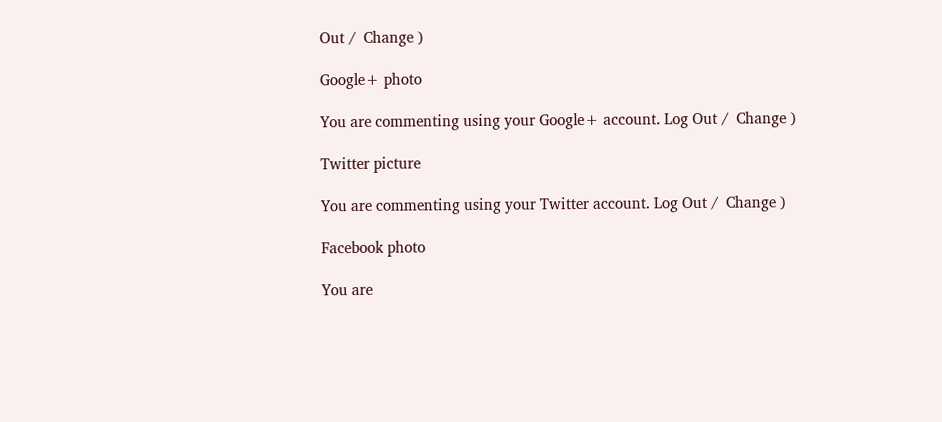Out /  Change )

Google+ photo

You are commenting using your Google+ account. Log Out /  Change )

Twitter picture

You are commenting using your Twitter account. Log Out /  Change )

Facebook photo

You are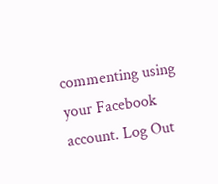commenting using your Facebook account. Log Out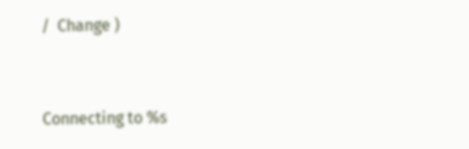/  Change )


Connecting to %s